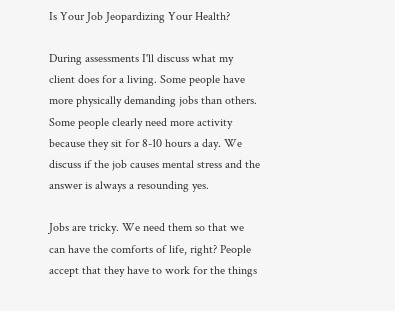Is Your Job Jeopardizing Your Health?

During assessments I'll discuss what my client does for a living. Some people have more physically demanding jobs than others. Some people clearly need more activity because they sit for 8-10 hours a day. We discuss if the job causes mental stress and the answer is always a resounding yes.

Jobs are tricky. We need them so that we can have the comforts of life, right? People accept that they have to work for the things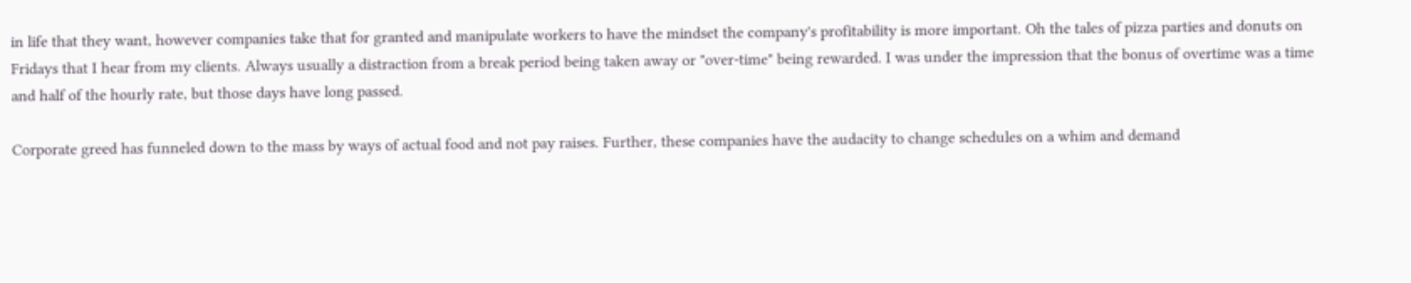in life that they want, however companies take that for granted and manipulate workers to have the mindset the company's profitability is more important. Oh the tales of pizza parties and donuts on Fridays that I hear from my clients. Always usually a distraction from a break period being taken away or "over-time" being rewarded. I was under the impression that the bonus of overtime was a time and half of the hourly rate, but those days have long passed.

Corporate greed has funneled down to the mass by ways of actual food and not pay raises. Further, these companies have the audacity to change schedules on a whim and demand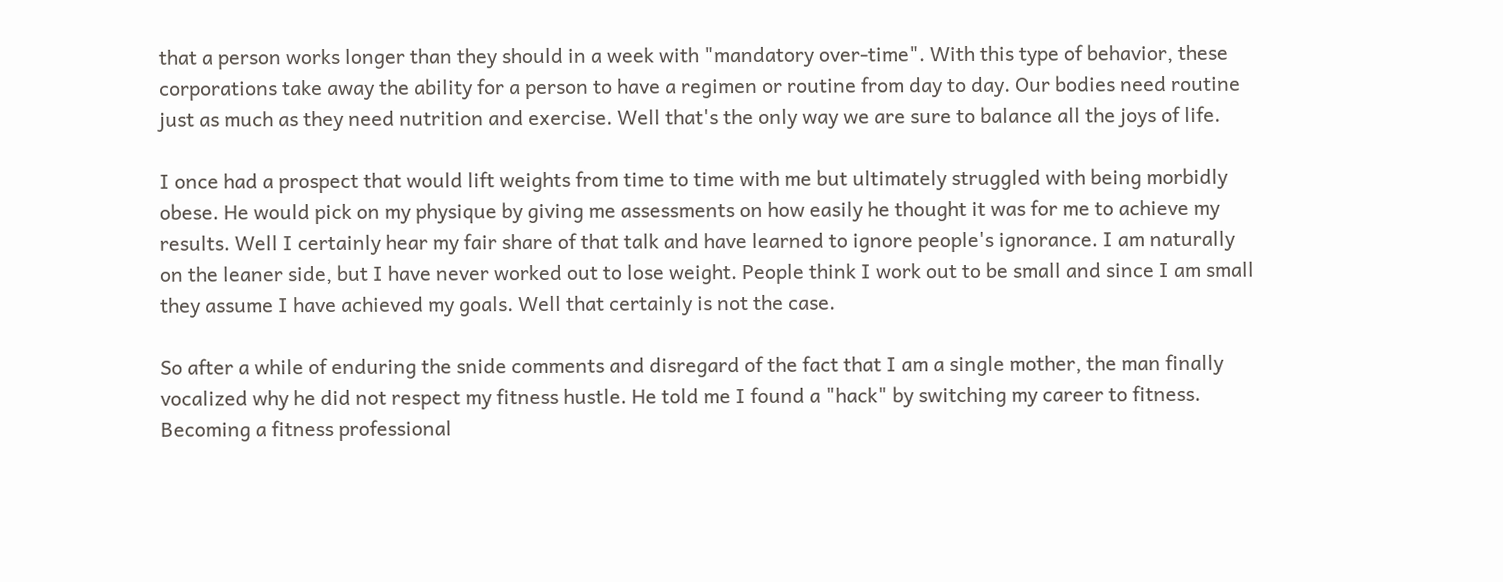that a person works longer than they should in a week with "mandatory over-time". With this type of behavior, these corporations take away the ability for a person to have a regimen or routine from day to day. Our bodies need routine just as much as they need nutrition and exercise. Well that's the only way we are sure to balance all the joys of life.

I once had a prospect that would lift weights from time to time with me but ultimately struggled with being morbidly obese. He would pick on my physique by giving me assessments on how easily he thought it was for me to achieve my results. Well I certainly hear my fair share of that talk and have learned to ignore people's ignorance. I am naturally on the leaner side, but I have never worked out to lose weight. People think I work out to be small and since I am small they assume I have achieved my goals. Well that certainly is not the case.

So after a while of enduring the snide comments and disregard of the fact that I am a single mother, the man finally vocalized why he did not respect my fitness hustle. He told me I found a "hack" by switching my career to fitness. Becoming a fitness professional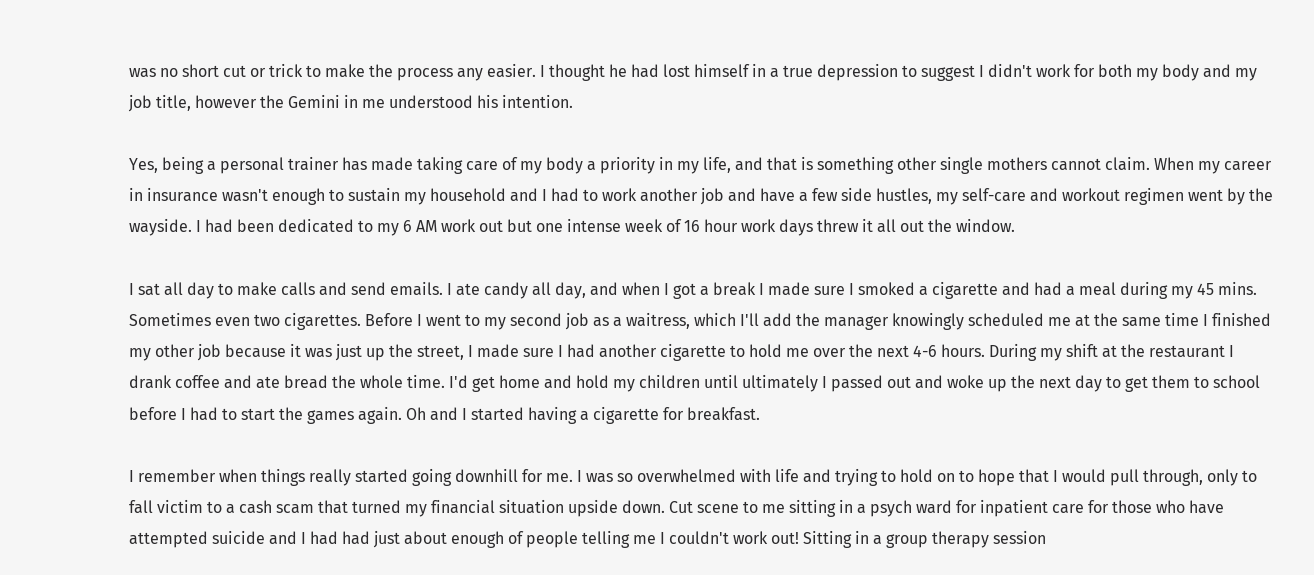was no short cut or trick to make the process any easier. I thought he had lost himself in a true depression to suggest I didn't work for both my body and my job title, however the Gemini in me understood his intention.

Yes, being a personal trainer has made taking care of my body a priority in my life, and that is something other single mothers cannot claim. When my career in insurance wasn't enough to sustain my household and I had to work another job and have a few side hustles, my self-care and workout regimen went by the wayside. I had been dedicated to my 6 AM work out but one intense week of 16 hour work days threw it all out the window.

I sat all day to make calls and send emails. I ate candy all day, and when I got a break I made sure I smoked a cigarette and had a meal during my 45 mins. Sometimes even two cigarettes. Before I went to my second job as a waitress, which I'll add the manager knowingly scheduled me at the same time I finished my other job because it was just up the street, I made sure I had another cigarette to hold me over the next 4-6 hours. During my shift at the restaurant I drank coffee and ate bread the whole time. I'd get home and hold my children until ultimately I passed out and woke up the next day to get them to school before I had to start the games again. Oh and I started having a cigarette for breakfast.

I remember when things really started going downhill for me. I was so overwhelmed with life and trying to hold on to hope that I would pull through, only to fall victim to a cash scam that turned my financial situation upside down. Cut scene to me sitting in a psych ward for inpatient care for those who have attempted suicide and I had had just about enough of people telling me I couldn't work out! Sitting in a group therapy session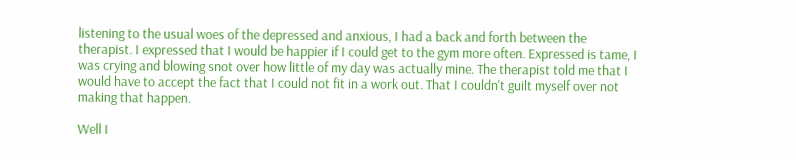listening to the usual woes of the depressed and anxious, I had a back and forth between the therapist. I expressed that I would be happier if I could get to the gym more often. Expressed is tame, I was crying and blowing snot over how little of my day was actually mine. The therapist told me that I would have to accept the fact that I could not fit in a work out. That I couldn't guilt myself over not making that happen.

Well I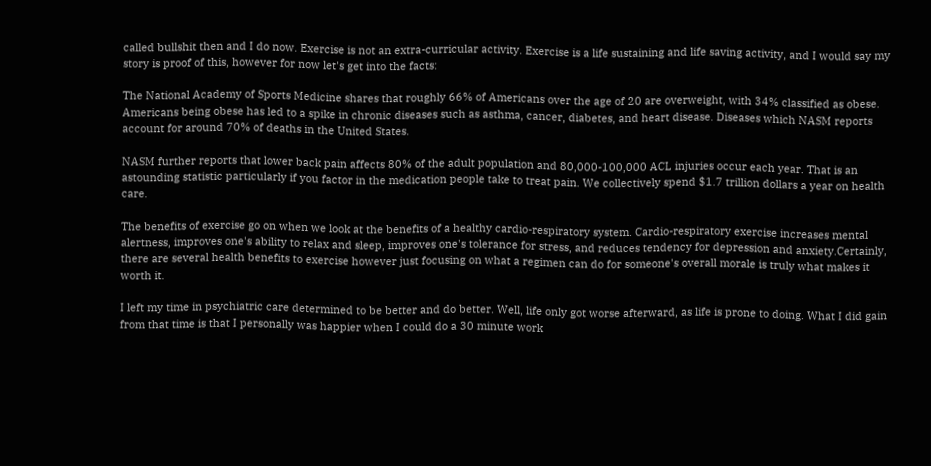called bullshit then and I do now. Exercise is not an extra-curricular activity. Exercise is a life sustaining and life saving activity, and I would say my story is proof of this, however for now let's get into the facts:

The National Academy of Sports Medicine shares that roughly 66% of Americans over the age of 20 are overweight, with 34% classified as obese. Americans being obese has led to a spike in chronic diseases such as asthma, cancer, diabetes, and heart disease. Diseases which NASM reports account for around 70% of deaths in the United States.

NASM further reports that lower back pain affects 80% of the adult population and 80,000-100,000 ACL injuries occur each year. That is an astounding statistic particularly if you factor in the medication people take to treat pain. We collectively spend $1.7 trillion dollars a year on health care.

The benefits of exercise go on when we look at the benefits of a healthy cardio-respiratory system. Cardio-respiratory exercise increases mental alertness, improves one's ability to relax and sleep, improves one's tolerance for stress, and reduces tendency for depression and anxiety.Certainly, there are several health benefits to exercise however just focusing on what a regimen can do for someone's overall morale is truly what makes it worth it.

I left my time in psychiatric care determined to be better and do better. Well, life only got worse afterward, as life is prone to doing. What I did gain from that time is that I personally was happier when I could do a 30 minute work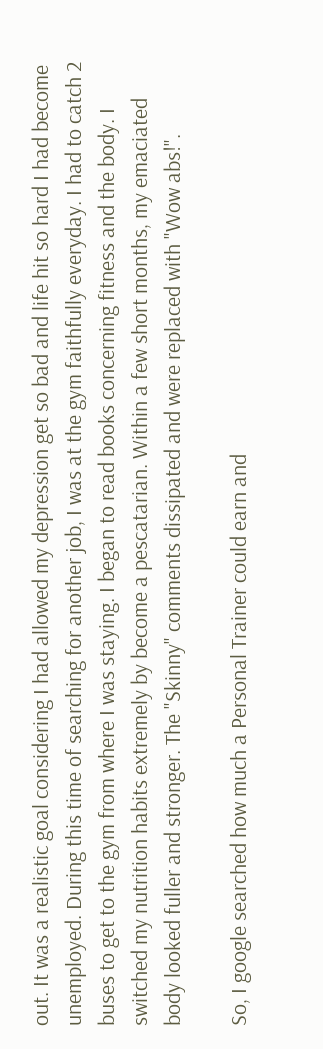out. It was a realistic goal considering I had allowed my depression get so bad and life hit so hard I had become unemployed. During this time of searching for another job, I was at the gym faithfully everyday. I had to catch 2 buses to get to the gym from where I was staying. I began to read books concerning fitness and the body. I switched my nutrition habits extremely by become a pescatarian. Within a few short months, my emaciated body looked fuller and stronger. The "Skinny" comments dissipated and were replaced with "Wow abs!".

So, I google searched how much a Personal Trainer could earn and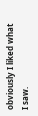obviously I liked what I saw.